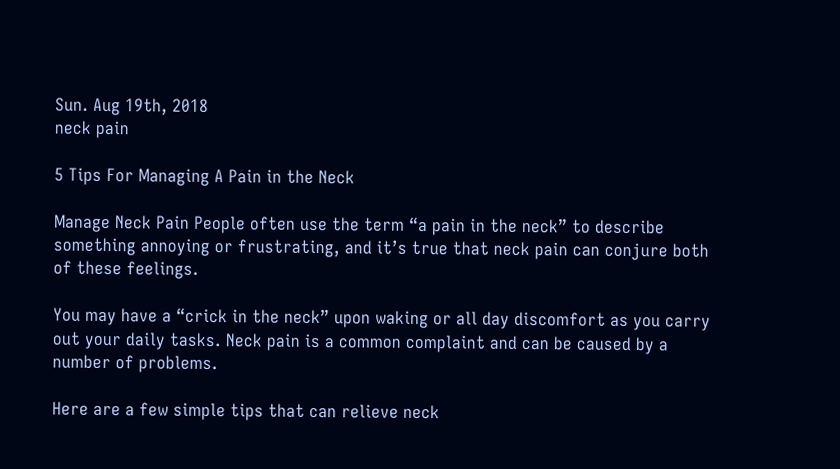Sun. Aug 19th, 2018
neck pain

5 Tips For Managing A Pain in the Neck

Manage Neck Pain People often use the term “a pain in the neck” to describe something annoying or frustrating, and it’s true that neck pain can conjure both of these feelings.

You may have a “crick in the neck” upon waking or all day discomfort as you carry out your daily tasks. Neck pain is a common complaint and can be caused by a number of problems.

Here are a few simple tips that can relieve neck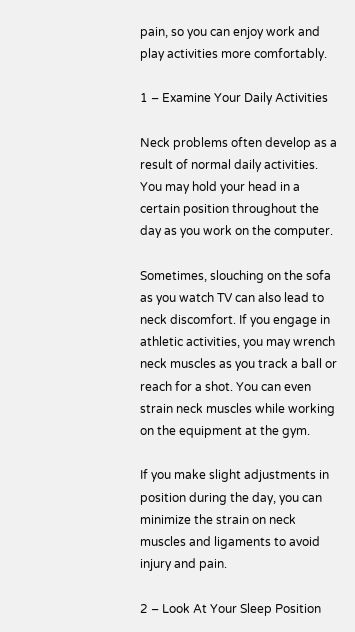pain, so you can enjoy work and play activities more comfortably.

1 – Examine Your Daily Activities

Neck problems often develop as a result of normal daily activities. You may hold your head in a certain position throughout the day as you work on the computer.

Sometimes, slouching on the sofa as you watch TV can also lead to neck discomfort. If you engage in athletic activities, you may wrench neck muscles as you track a ball or reach for a shot. You can even strain neck muscles while working on the equipment at the gym.

If you make slight adjustments in position during the day, you can minimize the strain on neck muscles and ligaments to avoid injury and pain.

2 – Look At Your Sleep Position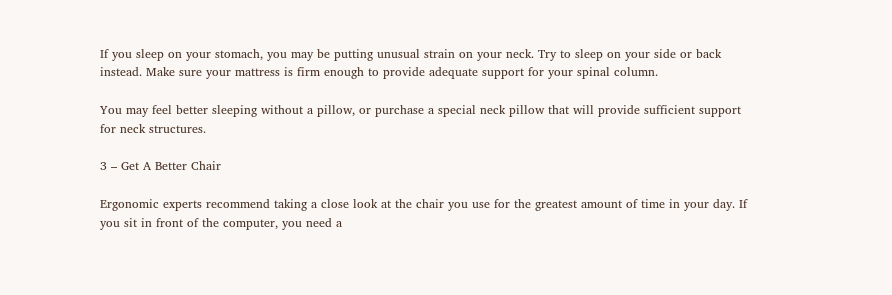If you sleep on your stomach, you may be putting unusual strain on your neck. Try to sleep on your side or back instead. Make sure your mattress is firm enough to provide adequate support for your spinal column.

You may feel better sleeping without a pillow, or purchase a special neck pillow that will provide sufficient support for neck structures.

3 – Get A Better Chair

Ergonomic experts recommend taking a close look at the chair you use for the greatest amount of time in your day. If you sit in front of the computer, you need a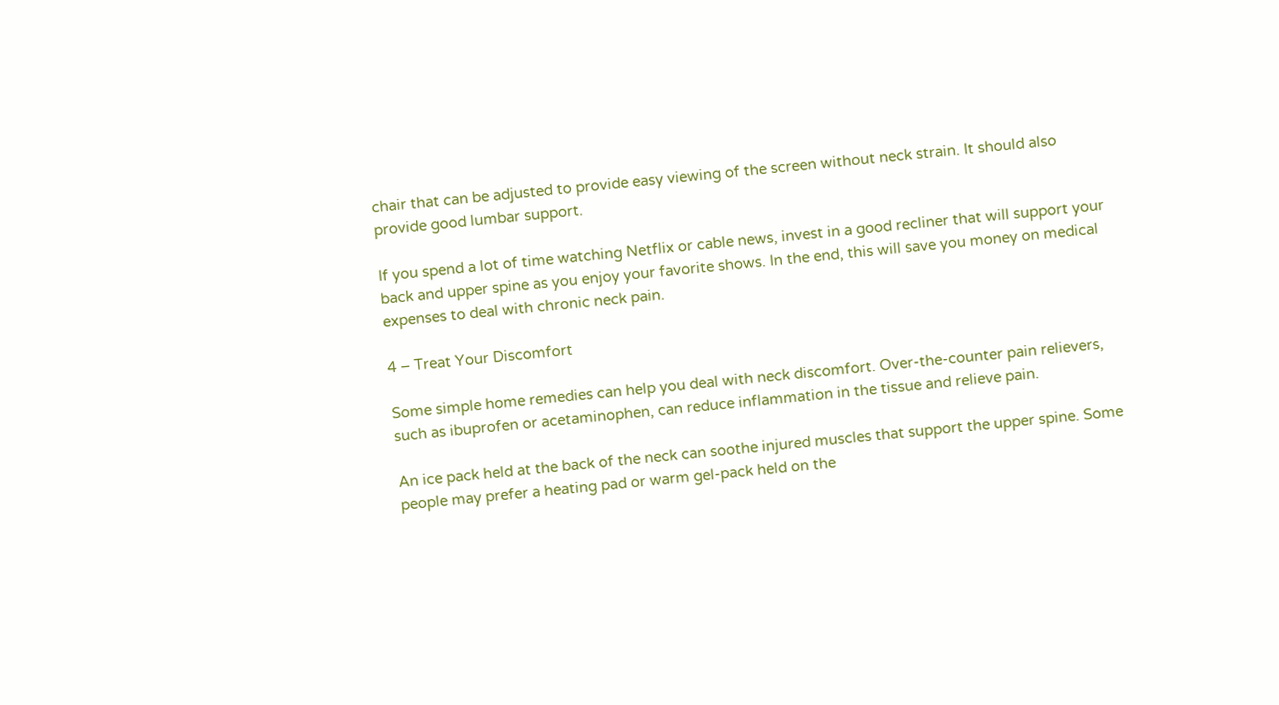chair that can be adjusted to provide easy viewing of the screen without neck strain. It should also provide good lumbar support.

If you spend a lot of time watching Netflix or cable news, invest in a good recliner that will support your back and upper spine as you enjoy your favorite shows. In the end, this will save you money on medical expenses to deal with chronic neck pain.

4 – Treat Your Discomfort

Some simple home remedies can help you deal with neck discomfort. Over-the-counter pain relievers, such as ibuprofen or acetaminophen, can reduce inflammation in the tissue and relieve pain.

An ice pack held at the back of the neck can soothe injured muscles that support the upper spine. Some people may prefer a heating pad or warm gel-pack held on the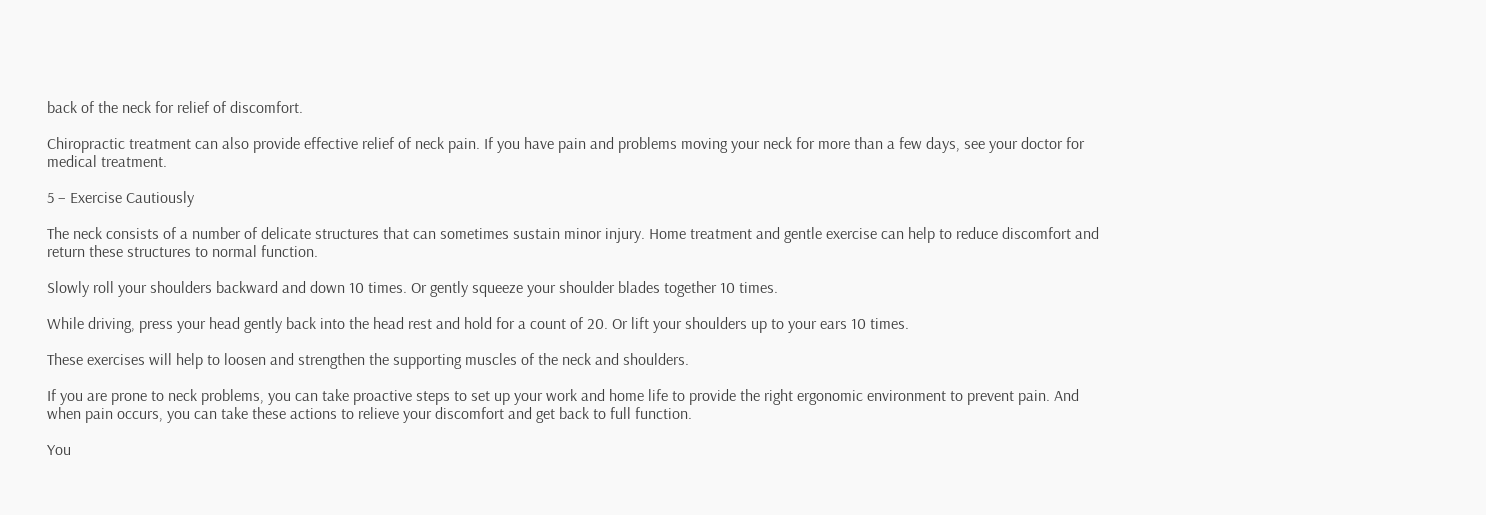back of the neck for relief of discomfort.

Chiropractic treatment can also provide effective relief of neck pain. If you have pain and problems moving your neck for more than a few days, see your doctor for medical treatment.

5 – Exercise Cautiously

The neck consists of a number of delicate structures that can sometimes sustain minor injury. Home treatment and gentle exercise can help to reduce discomfort and return these structures to normal function.

Slowly roll your shoulders backward and down 10 times. Or gently squeeze your shoulder blades together 10 times.

While driving, press your head gently back into the head rest and hold for a count of 20. Or lift your shoulders up to your ears 10 times.

These exercises will help to loosen and strengthen the supporting muscles of the neck and shoulders.

If you are prone to neck problems, you can take proactive steps to set up your work and home life to provide the right ergonomic environment to prevent pain. And when pain occurs, you can take these actions to relieve your discomfort and get back to full function.

You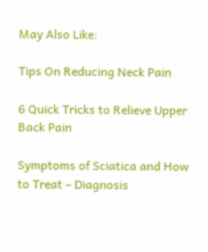May Also Like:

Tips On Reducing Neck Pain

6 Quick Tricks to Relieve Upper Back Pain

Symptoms of Sciatica and How to Treat – Diagnosis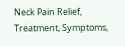Neck Pain Relief, Treatment, Symptoms,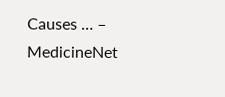Causes … – MedicineNet